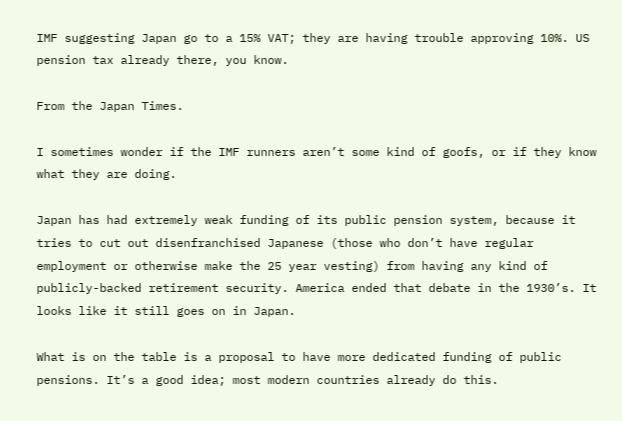IMF suggesting Japan go to a 15% VAT; they are having trouble approving 10%. US pension tax already there, you know.

From the Japan Times.

I sometimes wonder if the IMF runners aren’t some kind of goofs, or if they know what they are doing.

Japan has had extremely weak funding of its public pension system, because it tries to cut out disenfranchised Japanese (those who don’t have regular employment or otherwise make the 25 year vesting) from having any kind of publicly-backed retirement security. America ended that debate in the 1930’s. It looks like it still goes on in Japan.

What is on the table is a proposal to have more dedicated funding of public pensions. It’s a good idea; most modern countries already do this.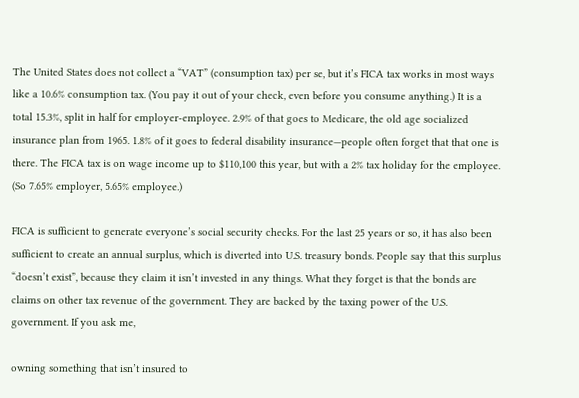The United States does not collect a “VAT” (consumption tax) per se, but it’s FICA tax works in most ways like a 10.6% consumption tax. (You pay it out of your check, even before you consume anything.) It is a total 15.3%, split in half for employer-employee. 2.9% of that goes to Medicare, the old age socialized insurance plan from 1965. 1.8% of it goes to federal disability insurance—people often forget that that one is there. The FICA tax is on wage income up to $110,100 this year, but with a 2% tax holiday for the employee. (So 7.65% employer, 5.65% employee.)

FICA is sufficient to generate everyone’s social security checks. For the last 25 years or so, it has also been sufficient to create an annual surplus, which is diverted into U.S. treasury bonds. People say that this surplus “doesn’t exist”, because they claim it isn’t invested in any things. What they forget is that the bonds are claims on other tax revenue of the government. They are backed by the taxing power of the U.S. government. If you ask me,

owning something that isn’t insured to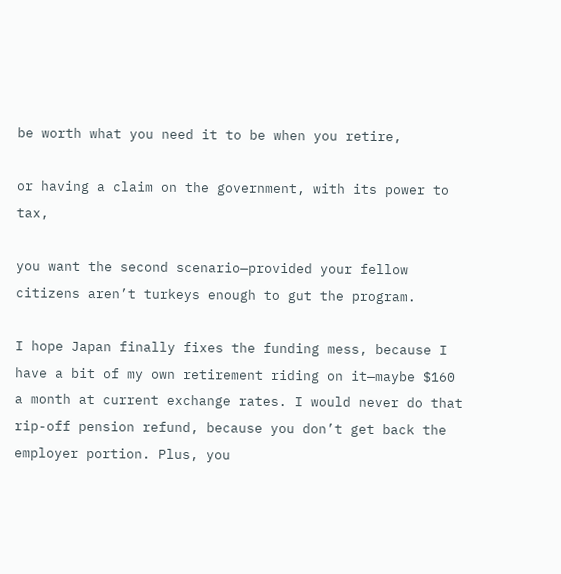be worth what you need it to be when you retire,

or having a claim on the government, with its power to tax,

you want the second scenario—provided your fellow citizens aren’t turkeys enough to gut the program.

I hope Japan finally fixes the funding mess, because I have a bit of my own retirement riding on it—maybe $160 a month at current exchange rates. I would never do that rip-off pension refund, because you don’t get back the employer portion. Plus, you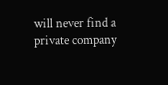will never find a private company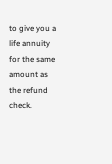to give you a life annuity for the same amount as the refund check.